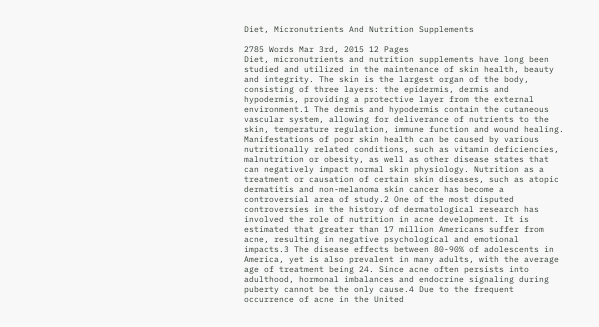Diet, Micronutrients And Nutrition Supplements

2785 Words Mar 3rd, 2015 12 Pages
Diet, micronutrients and nutrition supplements have long been studied and utilized in the maintenance of skin health, beauty and integrity. The skin is the largest organ of the body, consisting of three layers: the epidermis, dermis and hypodermis, providing a protective layer from the external environment.1 The dermis and hypodermis contain the cutaneous vascular system, allowing for deliverance of nutrients to the skin, temperature regulation, immune function and wound healing. Manifestations of poor skin health can be caused by various nutritionally related conditions, such as vitamin deficiencies, malnutrition or obesity, as well as other disease states that can negatively impact normal skin physiology. Nutrition as a treatment or causation of certain skin diseases, such as atopic dermatitis and non-melanoma skin cancer has become a controversial area of study.2 One of the most disputed controversies in the history of dermatological research has involved the role of nutrition in acne development. It is estimated that greater than 17 million Americans suffer from acne, resulting in negative psychological and emotional impacts.3 The disease effects between 80-90% of adolescents in America, yet is also prevalent in many adults, with the average age of treatment being 24. Since acne often persists into adulthood, hormonal imbalances and endocrine signaling during puberty cannot be the only cause.4 Due to the frequent occurrence of acne in the United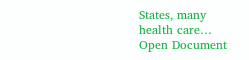States, many health care…
Open Document